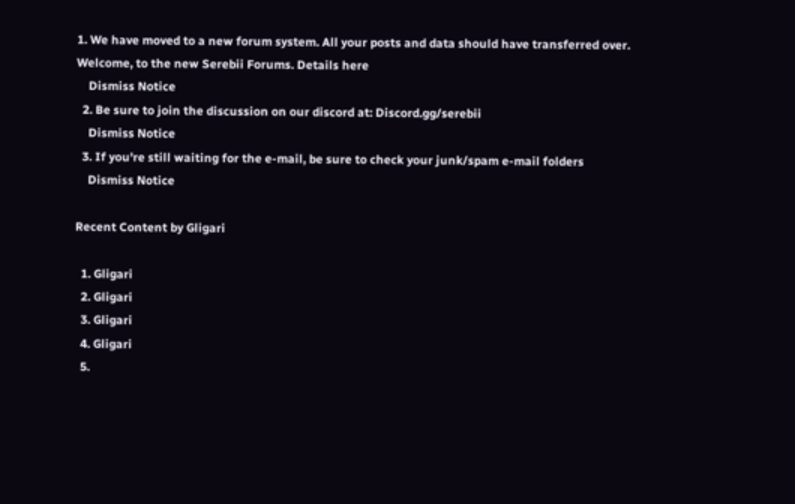1. We have moved to a new forum system. All your posts and data should have transferred over. Welcome, to the new Serebii Forums. Details here
    Dismiss Notice
  2. Be sure to join the discussion on our discord at: Discord.gg/serebii
    Dismiss Notice
  3. If you're still waiting for the e-mail, be sure to check your junk/spam e-mail folders
    Dismiss Notice

Recent Content by Gligari

  1. Gligari
  2. Gligari
  3. Gligari
  4. Gligari
  5.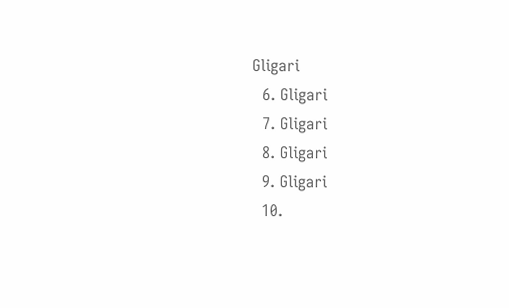Gligari
  6. Gligari
  7. Gligari
  8. Gligari
  9. Gligari
  10.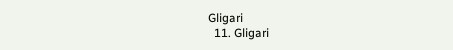Gligari
  11. Gligari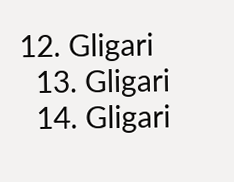12. Gligari
  13. Gligari
  14. Gligari